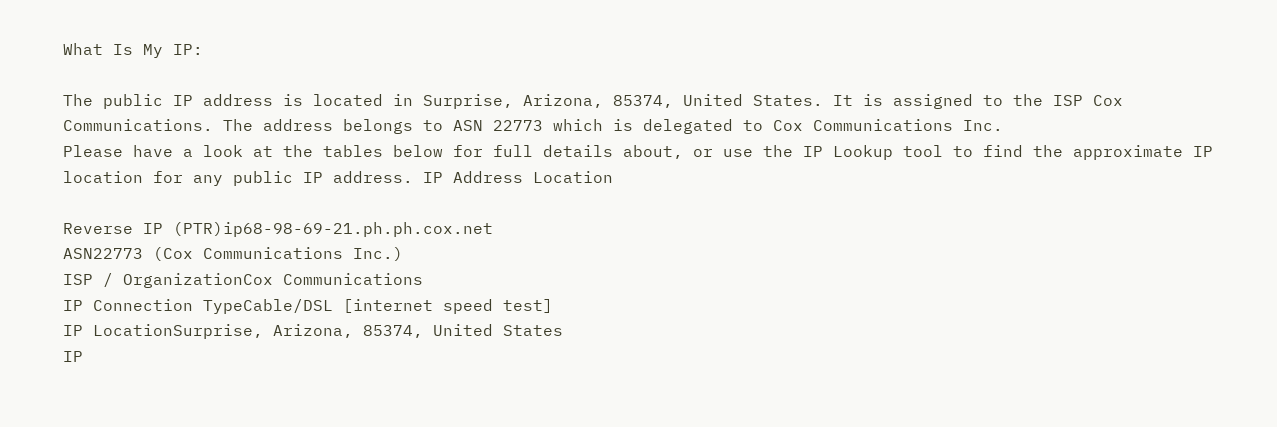What Is My IP:

The public IP address is located in Surprise, Arizona, 85374, United States. It is assigned to the ISP Cox Communications. The address belongs to ASN 22773 which is delegated to Cox Communications Inc.
Please have a look at the tables below for full details about, or use the IP Lookup tool to find the approximate IP location for any public IP address. IP Address Location

Reverse IP (PTR)ip68-98-69-21.ph.ph.cox.net
ASN22773 (Cox Communications Inc.)
ISP / OrganizationCox Communications
IP Connection TypeCable/DSL [internet speed test]
IP LocationSurprise, Arizona, 85374, United States
IP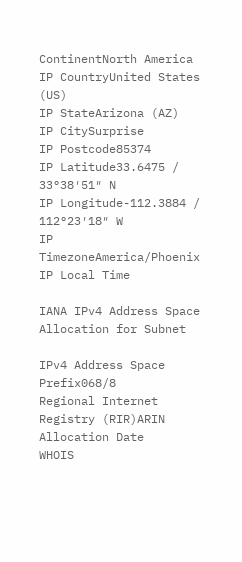ContinentNorth America
IP CountryUnited States (US)
IP StateArizona (AZ)
IP CitySurprise
IP Postcode85374
IP Latitude33.6475 / 33°38′51″ N
IP Longitude-112.3884 / 112°23′18″ W
IP TimezoneAmerica/Phoenix
IP Local Time

IANA IPv4 Address Space Allocation for Subnet

IPv4 Address Space Prefix068/8
Regional Internet Registry (RIR)ARIN
Allocation Date
WHOIS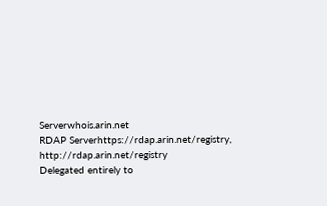Serverwhois.arin.net
RDAP Serverhttps://rdap.arin.net/registry, http://rdap.arin.net/registry
Delegated entirely to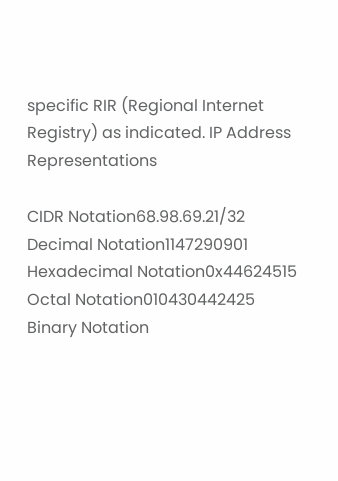specific RIR (Regional Internet Registry) as indicated. IP Address Representations

CIDR Notation68.98.69.21/32
Decimal Notation1147290901
Hexadecimal Notation0x44624515
Octal Notation010430442425
Binary Notation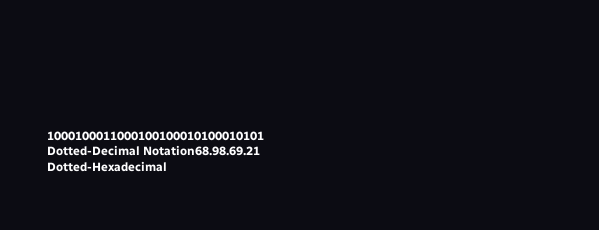1000100011000100100010100010101
Dotted-Decimal Notation68.98.69.21
Dotted-Hexadecimal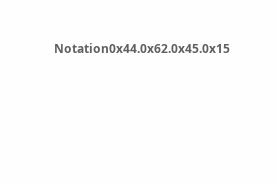Notation0x44.0x62.0x45.0x15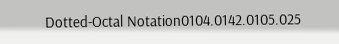Dotted-Octal Notation0104.0142.0105.025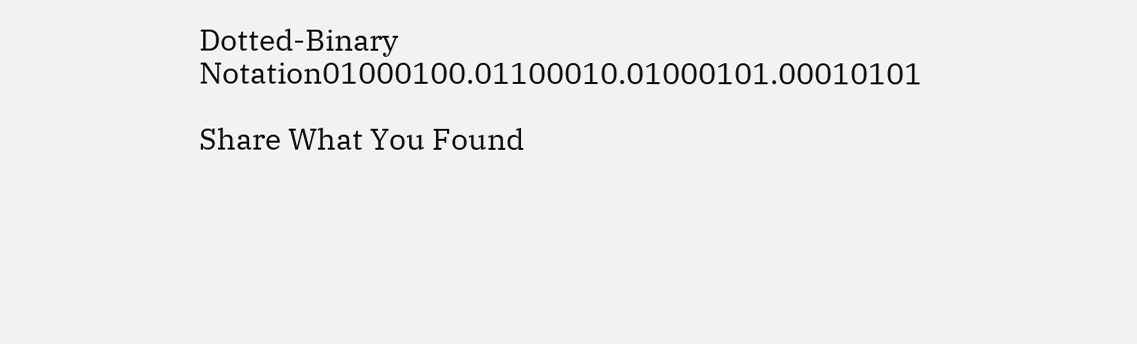Dotted-Binary Notation01000100.01100010.01000101.00010101

Share What You Found